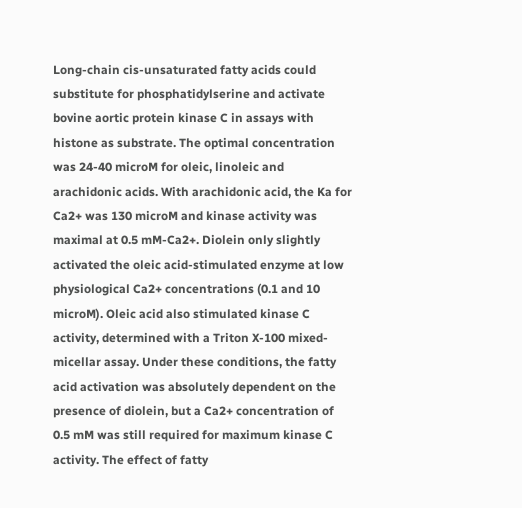Long-chain cis-unsaturated fatty acids could substitute for phosphatidylserine and activate bovine aortic protein kinase C in assays with histone as substrate. The optimal concentration was 24-40 microM for oleic, linoleic and arachidonic acids. With arachidonic acid, the Ka for Ca2+ was 130 microM and kinase activity was maximal at 0.5 mM-Ca2+. Diolein only slightly activated the oleic acid-stimulated enzyme at low physiological Ca2+ concentrations (0.1 and 10 microM). Oleic acid also stimulated kinase C activity, determined with a Triton X-100 mixed-micellar assay. Under these conditions, the fatty acid activation was absolutely dependent on the presence of diolein, but a Ca2+ concentration of 0.5 mM was still required for maximum kinase C activity. The effect of fatty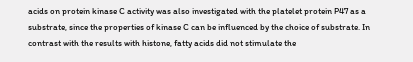acids on protein kinase C activity was also investigated with the platelet protein P47 as a substrate, since the properties of kinase C can be influenced by the choice of substrate. In contrast with the results with histone, fatty acids did not stimulate the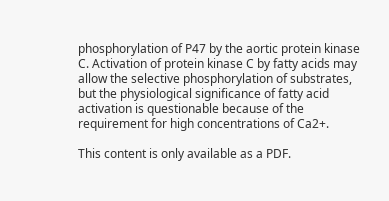phosphorylation of P47 by the aortic protein kinase C. Activation of protein kinase C by fatty acids may allow the selective phosphorylation of substrates, but the physiological significance of fatty acid activation is questionable because of the requirement for high concentrations of Ca2+.

This content is only available as a PDF.